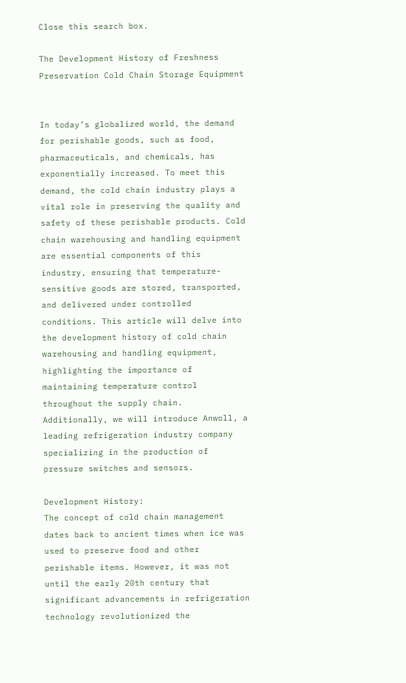Close this search box.

The Development History of Freshness Preservation Cold Chain Storage Equipment


In today’s globalized world, the demand for perishable goods, such as food, pharmaceuticals, and chemicals, has exponentially increased. To meet this demand, the cold chain industry plays a vital role in preserving the quality and safety of these perishable products. Cold chain warehousing and handling equipment are essential components of this industry, ensuring that temperature-sensitive goods are stored, transported, and delivered under controlled conditions. This article will delve into the development history of cold chain warehousing and handling equipment, highlighting the importance of maintaining temperature control throughout the supply chain. Additionally, we will introduce Anwoll, a leading refrigeration industry company specializing in the production of pressure switches and sensors.

Development History:
The concept of cold chain management dates back to ancient times when ice was used to preserve food and other perishable items. However, it was not until the early 20th century that significant advancements in refrigeration technology revolutionized the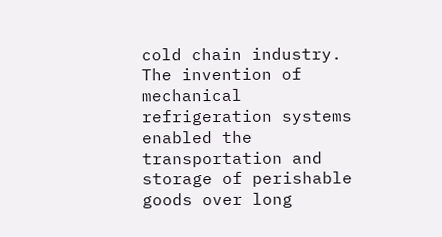cold chain industry. The invention of mechanical refrigeration systems enabled the transportation and storage of perishable goods over long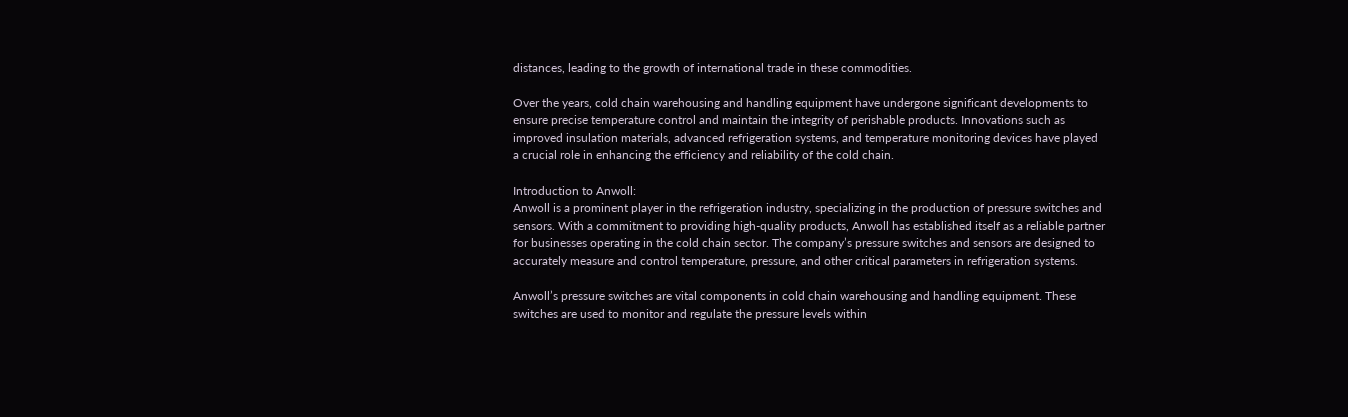distances, leading to the growth of international trade in these commodities.

Over the years, cold chain warehousing and handling equipment have undergone significant developments to ensure precise temperature control and maintain the integrity of perishable products. Innovations such as improved insulation materials, advanced refrigeration systems, and temperature monitoring devices have played a crucial role in enhancing the efficiency and reliability of the cold chain.

Introduction to Anwoll:
Anwoll is a prominent player in the refrigeration industry, specializing in the production of pressure switches and sensors. With a commitment to providing high-quality products, Anwoll has established itself as a reliable partner for businesses operating in the cold chain sector. The company’s pressure switches and sensors are designed to accurately measure and control temperature, pressure, and other critical parameters in refrigeration systems.

Anwoll’s pressure switches are vital components in cold chain warehousing and handling equipment. These switches are used to monitor and regulate the pressure levels within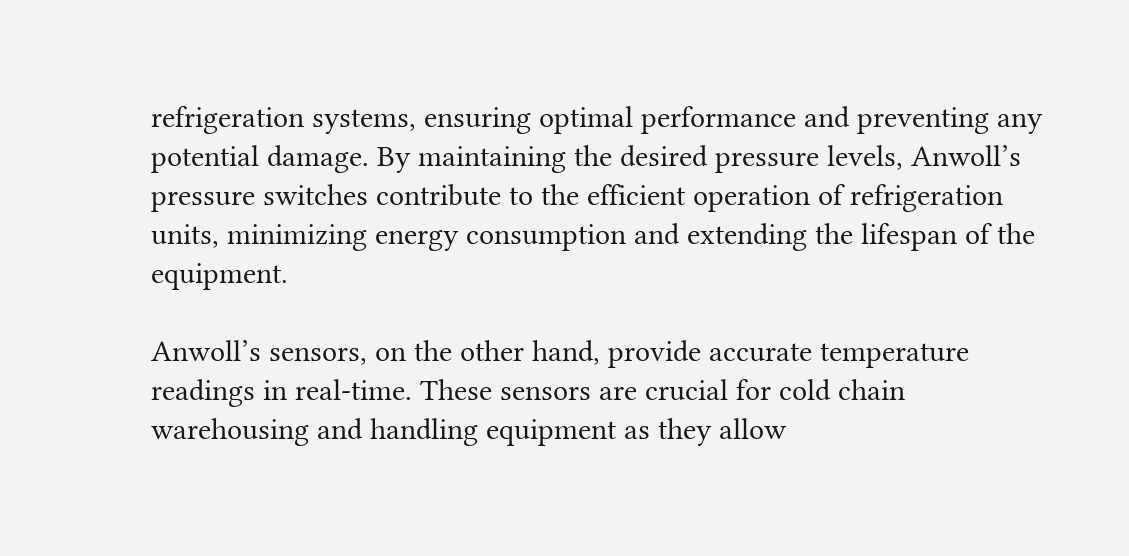refrigeration systems, ensuring optimal performance and preventing any potential damage. By maintaining the desired pressure levels, Anwoll’s pressure switches contribute to the efficient operation of refrigeration units, minimizing energy consumption and extending the lifespan of the equipment.

Anwoll’s sensors, on the other hand, provide accurate temperature readings in real-time. These sensors are crucial for cold chain warehousing and handling equipment as they allow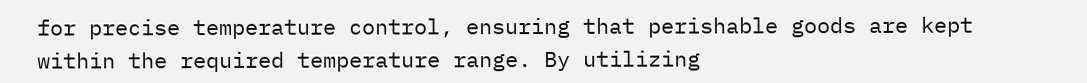for precise temperature control, ensuring that perishable goods are kept within the required temperature range. By utilizing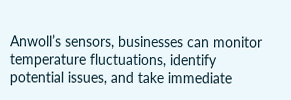Anwoll’s sensors, businesses can monitor temperature fluctuations, identify potential issues, and take immediate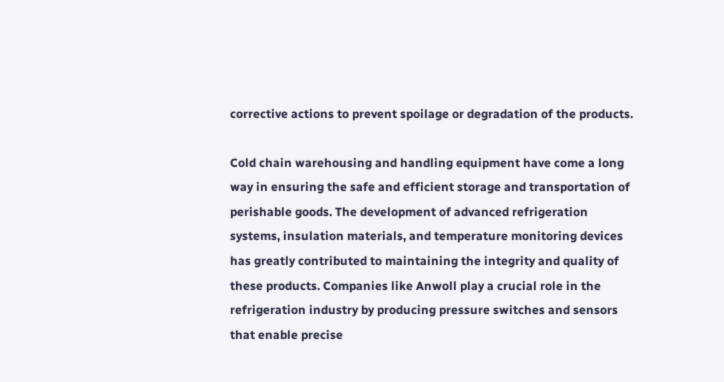corrective actions to prevent spoilage or degradation of the products.

Cold chain warehousing and handling equipment have come a long way in ensuring the safe and efficient storage and transportation of perishable goods. The development of advanced refrigeration systems, insulation materials, and temperature monitoring devices has greatly contributed to maintaining the integrity and quality of these products. Companies like Anwoll play a crucial role in the refrigeration industry by producing pressure switches and sensors that enable precise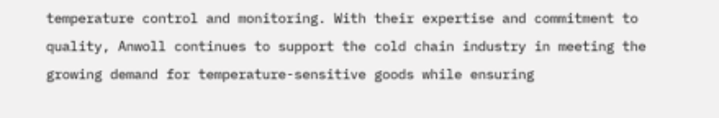temperature control and monitoring. With their expertise and commitment to quality, Anwoll continues to support the cold chain industry in meeting the growing demand for temperature-sensitive goods while ensuring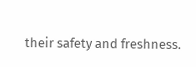their safety and freshness.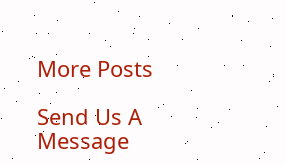More Posts

Send Us A Message